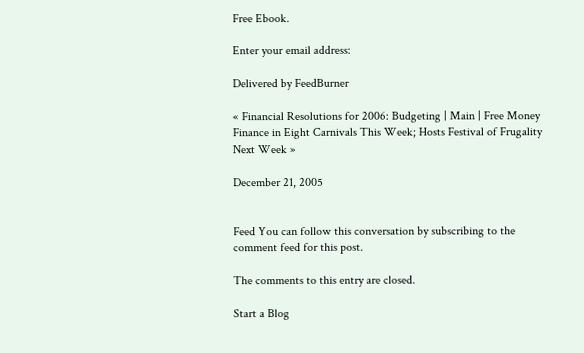Free Ebook.

Enter your email address:

Delivered by FeedBurner

« Financial Resolutions for 2006: Budgeting | Main | Free Money Finance in Eight Carnivals This Week; Hosts Festival of Frugality Next Week »

December 21, 2005


Feed You can follow this conversation by subscribing to the comment feed for this post.

The comments to this entry are closed.

Start a Blog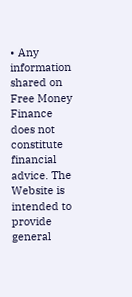• Any information shared on Free Money Finance does not constitute financial advice. The Website is intended to provide general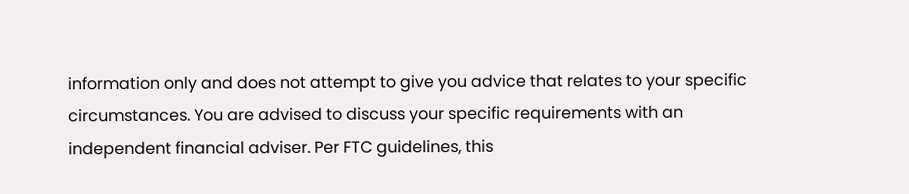information only and does not attempt to give you advice that relates to your specific circumstances. You are advised to discuss your specific requirements with an independent financial adviser. Per FTC guidelines, this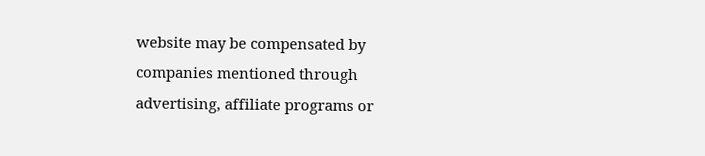website may be compensated by companies mentioned through advertising, affiliate programs or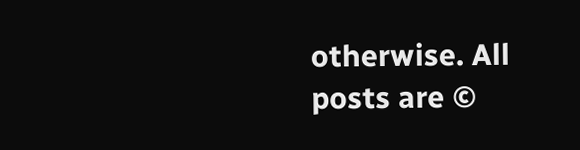otherwise. All posts are ©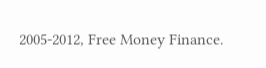2005-2012, Free Money Finance.